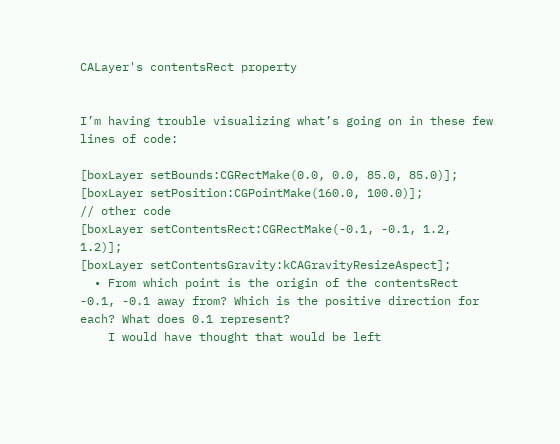CALayer's contentsRect property


I’m having trouble visualizing what’s going on in these few lines of code:

[boxLayer setBounds:CGRectMake(0.0, 0.0, 85.0, 85.0)];
[boxLayer setPosition:CGPointMake(160.0, 100.0)];
// other code
[boxLayer setContentsRect:CGRectMake(-0.1, -0.1, 1.2, 1.2)];
[boxLayer setContentsGravity:kCAGravityResizeAspect];
  • From which point is the origin of the contentsRect -0.1, -0.1 away from? Which is the positive direction for each? What does 0.1 represent?
    I would have thought that would be left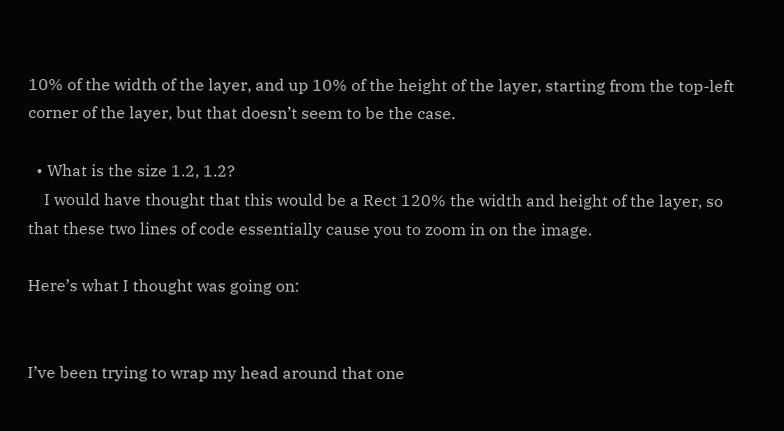10% of the width of the layer, and up 10% of the height of the layer, starting from the top-left corner of the layer, but that doesn’t seem to be the case.

  • What is the size 1.2, 1.2?
    I would have thought that this would be a Rect 120% the width and height of the layer, so that these two lines of code essentially cause you to zoom in on the image.

Here’s what I thought was going on:


I’ve been trying to wrap my head around that one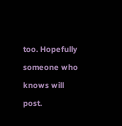too. Hopefully someone who knows will post.